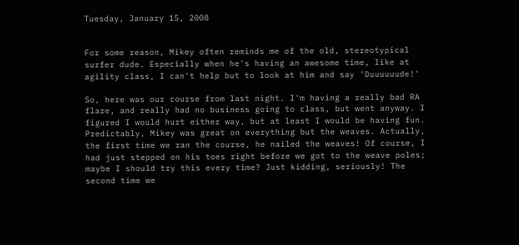Tuesday, January 15, 2008


For some reason, Mikey often reminds me of the old, stereotypical surfer dude. Especially when he's having an awesome time, like at agility class, I can't help but to look at him and say 'Duuuuuude!'

So, here was our course from last night. I'm having a really bad RA flare, and really had no business going to class, but went anyway. I figured I would hurt either way, but at least I would be having fun. Predictably, Mikey was great on everything but the weaves. Actually, the first time we ran the course, he nailed the weaves! Of course, I had just stepped on his toes right before we got to the weave poles; maybe I should try this every time? Just kidding, seriously! The second time we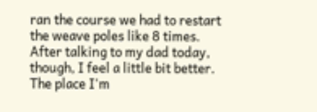ran the course we had to restart the weave poles like 8 times. After talking to my dad today, though, I feel a little bit better. The place I'm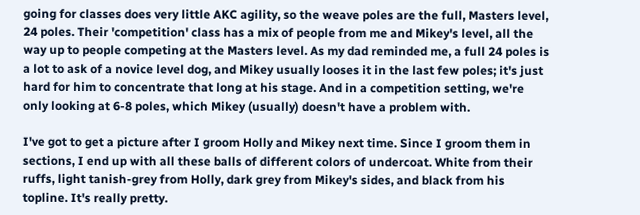going for classes does very little AKC agility, so the weave poles are the full, Masters level, 24 poles. Their 'competition' class has a mix of people from me and Mikey's level, all the way up to people competing at the Masters level. As my dad reminded me, a full 24 poles is a lot to ask of a novice level dog, and Mikey usually looses it in the last few poles; it's just hard for him to concentrate that long at his stage. And in a competition setting, we're only looking at 6-8 poles, which Mikey (usually) doesn't have a problem with.

I've got to get a picture after I groom Holly and Mikey next time. Since I groom them in sections, I end up with all these balls of different colors of undercoat. White from their ruffs, light tanish-grey from Holly, dark grey from Mikey's sides, and black from his topline. It's really pretty.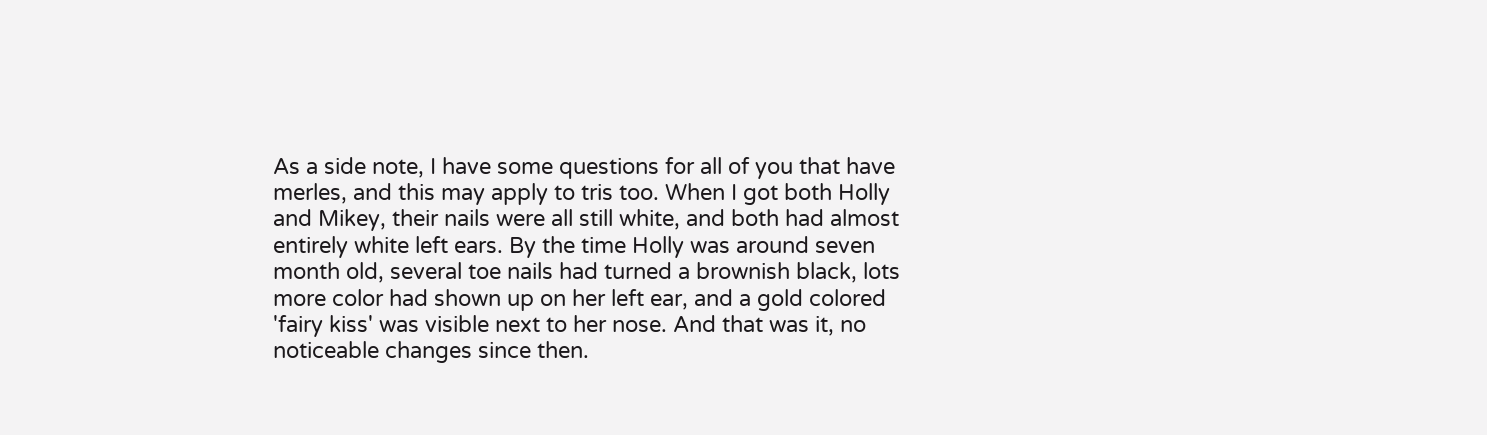As a side note, I have some questions for all of you that have merles, and this may apply to tris too. When I got both Holly and Mikey, their nails were all still white, and both had almost entirely white left ears. By the time Holly was around seven month old, several toe nails had turned a brownish black, lots more color had shown up on her left ear, and a gold colored 'fairy kiss' was visible next to her nose. And that was it, no noticeable changes since then.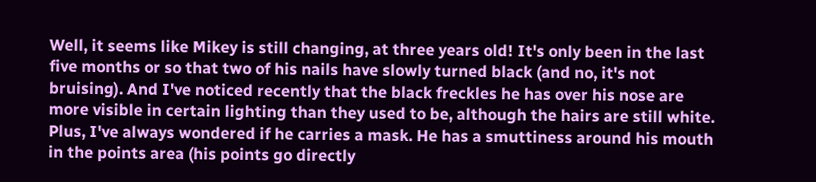Well, it seems like Mikey is still changing, at three years old! It's only been in the last five months or so that two of his nails have slowly turned black (and no, it's not bruising). And I've noticed recently that the black freckles he has over his nose are more visible in certain lighting than they used to be, although the hairs are still white. Plus, I've always wondered if he carries a mask. He has a smuttiness around his mouth in the points area (his points go directly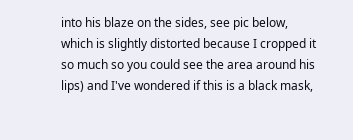into his blaze on the sides, see pic below, which is slightly distorted because I cropped it so much so you could see the area around his lips) and I've wondered if this is a black mask,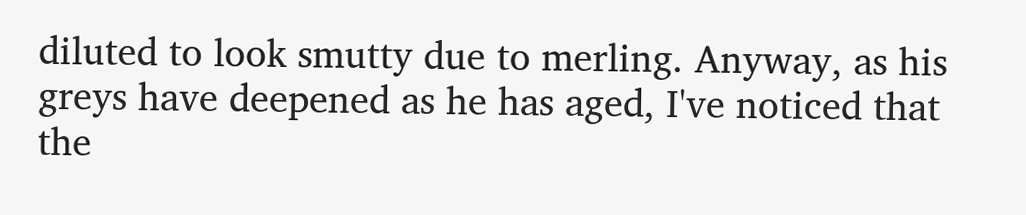diluted to look smutty due to merling. Anyway, as his greys have deepened as he has aged, I've noticed that the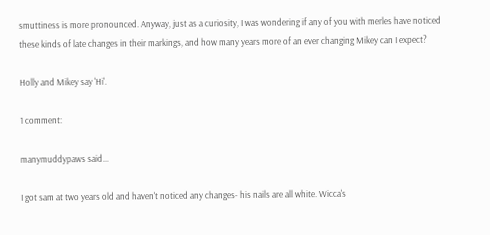smuttiness is more pronounced. Anyway, just as a curiosity, I was wondering if any of you with merles have noticed these kinds of late changes in their markings, and how many years more of an ever changing Mikey can I expect?

Holly and Mikey say 'Hi'.

1 comment:

manymuddypaws said...

I got sam at two years old and haven't noticed any changes- his nails are all white. Wicca's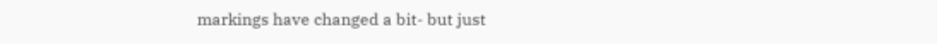markings have changed a bit- but just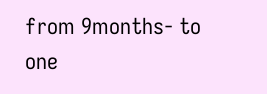from 9months- to one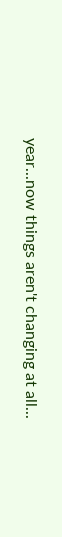year...now things aren't changing at all...